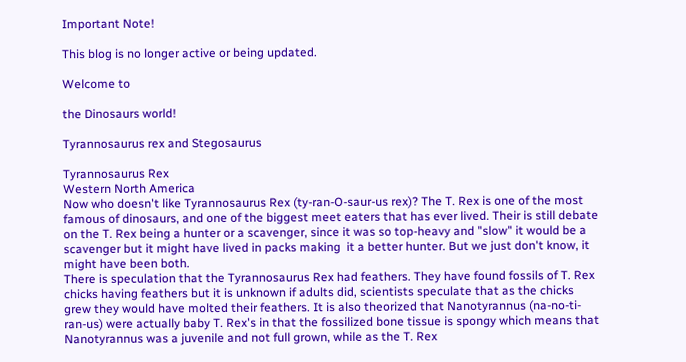Important Note!

This blog is no longer active or being updated.

Welcome to

the Dinosaurs world!

Tyrannosaurus rex and Stegosaurus

Tyrannosaurus Rex
Western North America
Now who doesn't like Tyrannosaurus Rex (ty-ran-O-saur-us rex)? The T. Rex is one of the most famous of dinosaurs, and one of the biggest meet eaters that has ever lived. Their is still debate on the T. Rex being a hunter or a scavenger, since it was so top-heavy and "slow" it would be a scavenger but it might have lived in packs making  it a better hunter. But we just don't know, it might have been both.
There is speculation that the Tyrannosaurus Rex had feathers. They have found fossils of T. Rex chicks having feathers but it is unknown if adults did, scientists speculate that as the chicks grew they would have molted their feathers. It is also theorized that Nanotyrannus (na-no-ti-ran-us) were actually baby T. Rex's in that the fossilized bone tissue is spongy which means that Nanotyrannus was a juvenile and not full grown, while as the T. Rex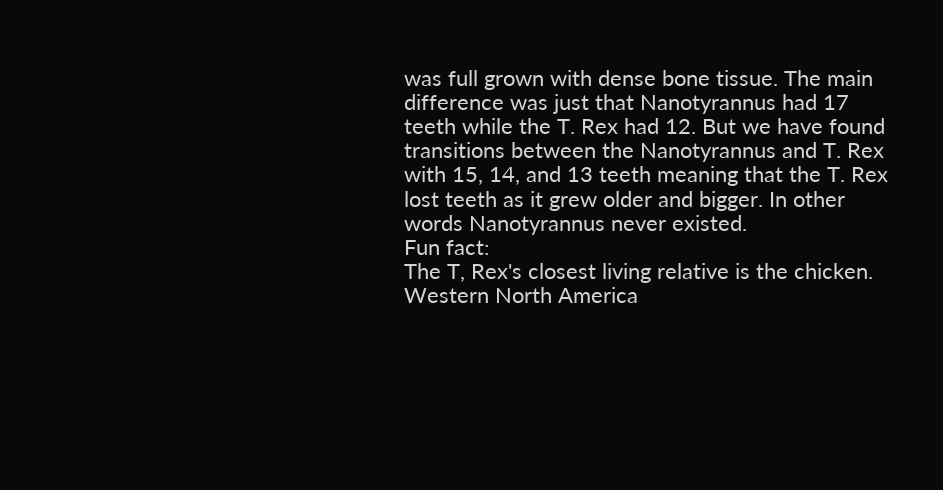was full grown with dense bone tissue. The main difference was just that Nanotyrannus had 17 teeth while the T. Rex had 12. But we have found transitions between the Nanotyrannus and T. Rex with 15, 14, and 13 teeth meaning that the T. Rex lost teeth as it grew older and bigger. In other words Nanotyrannus never existed.
Fun fact:
The T, Rex's closest living relative is the chicken.
Western North America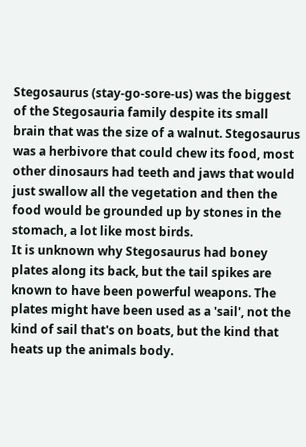Stegosaurus (stay-go-sore-us) was the biggest of the Stegosauria family despite its small brain that was the size of a walnut. Stegosaurus was a herbivore that could chew its food, most other dinosaurs had teeth and jaws that would just swallow all the vegetation and then the food would be grounded up by stones in the stomach, a lot like most birds.
It is unknown why Stegosaurus had boney plates along its back, but the tail spikes are known to have been powerful weapons. The plates might have been used as a 'sail', not the kind of sail that's on boats, but the kind that heats up the animals body.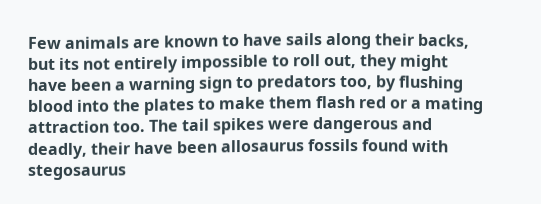Few animals are known to have sails along their backs, but its not entirely impossible to roll out, they might have been a warning sign to predators too, by flushing blood into the plates to make them flash red or a mating attraction too. The tail spikes were dangerous and deadly, their have been allosaurus fossils found with stegosaurus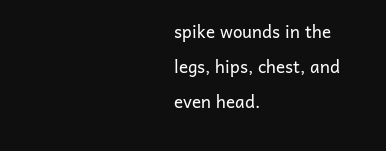spike wounds in the legs, hips, chest, and even head.